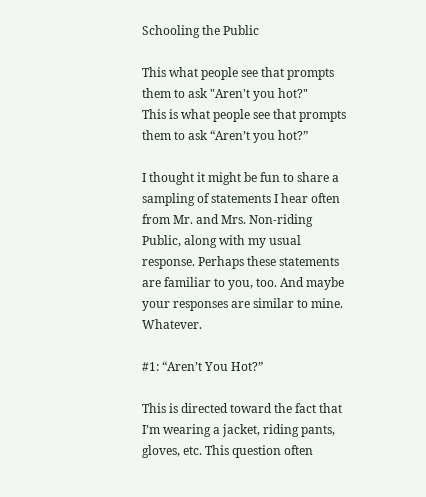Schooling the Public

This what people see that prompts them to ask "Aren't you hot?"
This is what people see that prompts them to ask “Aren’t you hot?”

I thought it might be fun to share a sampling of statements I hear often from Mr. and Mrs. Non-riding Public, along with my usual response. Perhaps these statements are familiar to you, too. And maybe your responses are similar to mine. Whatever.

#1: “Aren’t You Hot?”

This is directed toward the fact that I’m wearing a jacket, riding pants, gloves, etc. This question often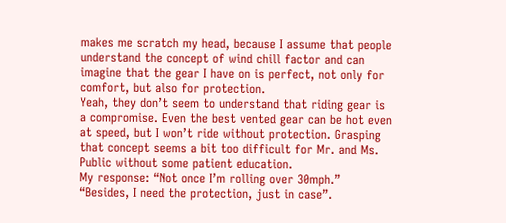makes me scratch my head, because I assume that people understand the concept of wind chill factor and can imagine that the gear I have on is perfect, not only for comfort, but also for protection.
Yeah, they don’t seem to understand that riding gear is a compromise. Even the best vented gear can be hot even at speed, but I won’t ride without protection. Grasping that concept seems a bit too difficult for Mr. and Ms. Public without some patient education.
My response: “Not once I’m rolling over 30mph.” “Besides, I need the protection, just in case”.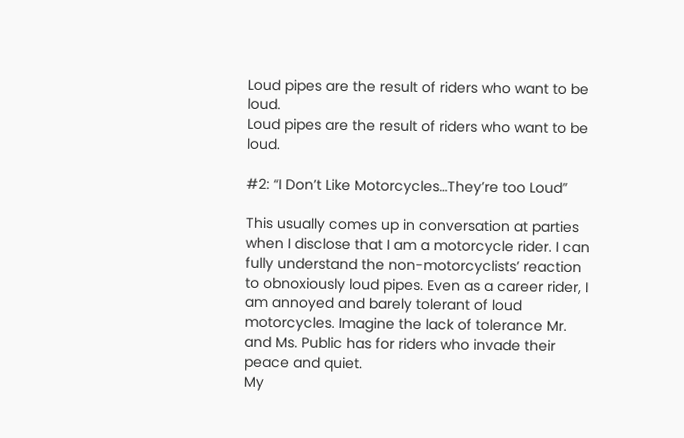Loud pipes are the result of riders who want to be loud.
Loud pipes are the result of riders who want to be loud.

#2: “I Don’t Like Motorcycles…They’re too Loud”

This usually comes up in conversation at parties when I disclose that I am a motorcycle rider. I can fully understand the non-motorcyclists’ reaction to obnoxiously loud pipes. Even as a career rider, I am annoyed and barely tolerant of loud motorcycles. Imagine the lack of tolerance Mr. and Ms. Public has for riders who invade their peace and quiet.
My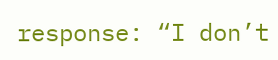response: “I don’t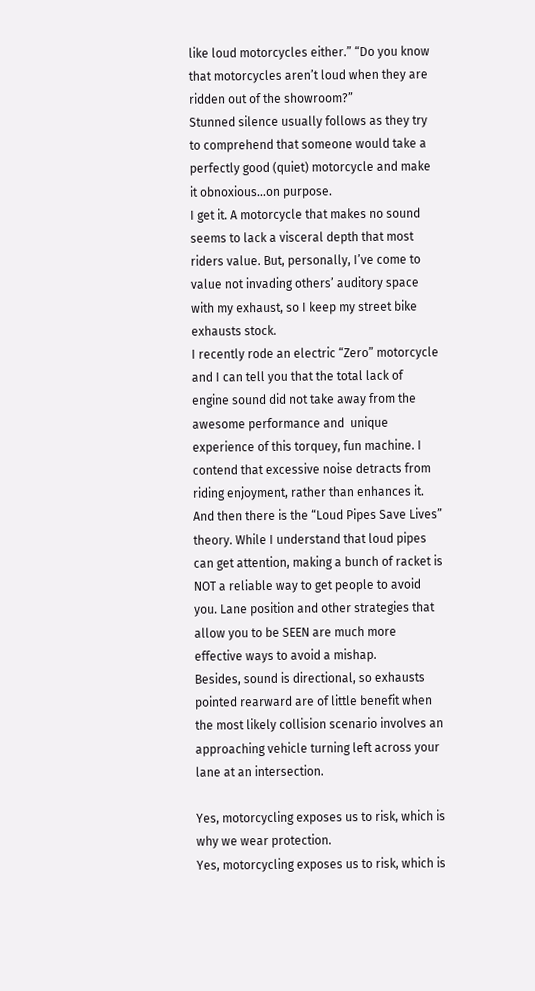like loud motorcycles either.” “Do you know that motorcycles aren’t loud when they are ridden out of the showroom?”
Stunned silence usually follows as they try to comprehend that someone would take a perfectly good (quiet) motorcycle and make it obnoxious…on purpose.
I get it. A motorcycle that makes no sound seems to lack a visceral depth that most riders value. But, personally, I’ve come to value not invading others’ auditory space with my exhaust, so I keep my street bike exhausts stock.
I recently rode an electric “Zero” motorcycle and I can tell you that the total lack of engine sound did not take away from the awesome performance and  unique experience of this torquey, fun machine. I contend that excessive noise detracts from riding enjoyment, rather than enhances it.
And then there is the “Loud Pipes Save Lives” theory. While I understand that loud pipes can get attention, making a bunch of racket is NOT a reliable way to get people to avoid you. Lane position and other strategies that allow you to be SEEN are much more effective ways to avoid a mishap.
Besides, sound is directional, so exhausts pointed rearward are of little benefit when the most likely collision scenario involves an approaching vehicle turning left across your lane at an intersection.

Yes, motorcycling exposes us to risk, which is why we wear protection.
Yes, motorcycling exposes us to risk, which is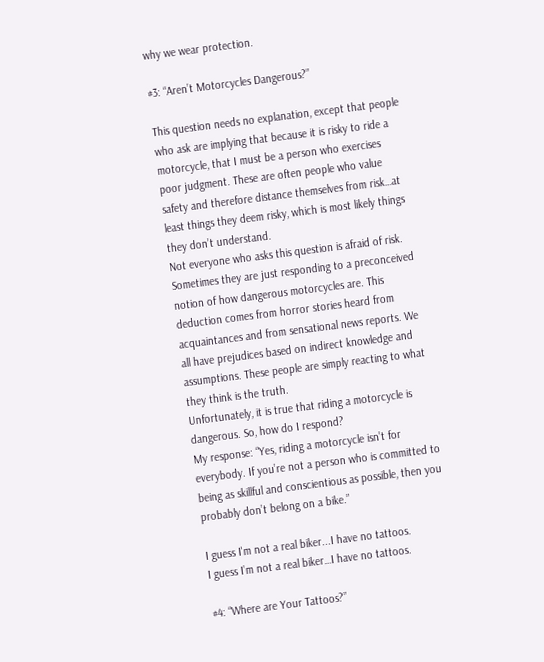why we wear protection.

#3: “Aren’t Motorcycles Dangerous?”

This question needs no explanation, except that people who ask are implying that because it is risky to ride a motorcycle, that I must be a person who exercises poor judgment. These are often people who value safety and therefore distance themselves from risk…at least things they deem risky, which is most likely things they don’t understand.
Not everyone who asks this question is afraid of risk. Sometimes they are just responding to a preconceived notion of how dangerous motorcycles are. This deduction comes from horror stories heard from acquaintances and from sensational news reports. We all have prejudices based on indirect knowledge and assumptions. These people are simply reacting to what they think is the truth.
Unfortunately, it is true that riding a motorcycle is dangerous. So, how do I respond?
My response: “Yes, riding a motorcycle isn’t for everybody. If you’re not a person who is committed to being as skillful and conscientious as possible, then you probably don’t belong on a bike.”

I guess I'm not a real biker...I have no tattoos.
I guess I’m not a real biker…I have no tattoos.

#4: “Where are Your Tattoos?”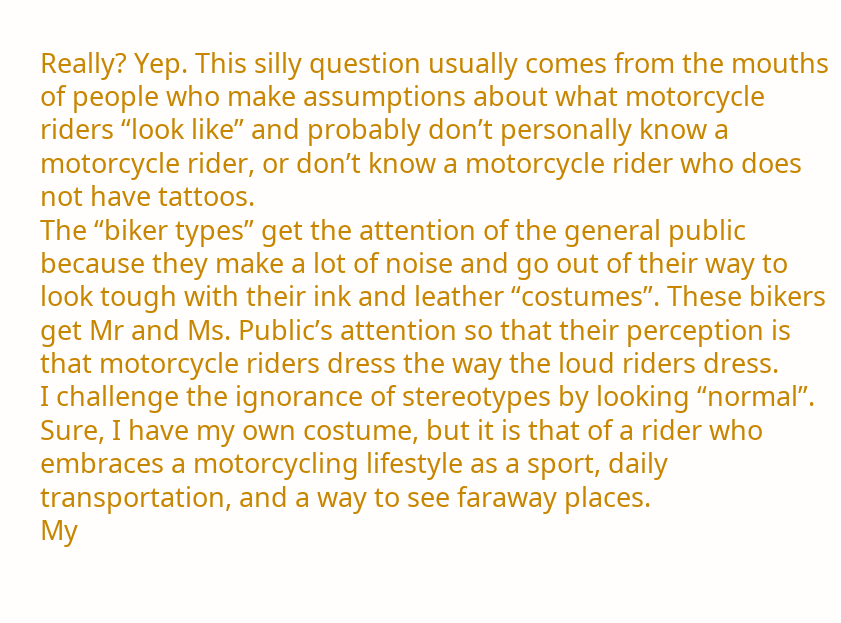Really? Yep. This silly question usually comes from the mouths of people who make assumptions about what motorcycle riders “look like” and probably don’t personally know a motorcycle rider, or don’t know a motorcycle rider who does not have tattoos.
The “biker types” get the attention of the general public because they make a lot of noise and go out of their way to look tough with their ink and leather “costumes”. These bikers get Mr and Ms. Public’s attention so that their perception is that motorcycle riders dress the way the loud riders dress.
I challenge the ignorance of stereotypes by looking “normal”. Sure, I have my own costume, but it is that of a rider who embraces a motorcycling lifestyle as a sport, daily transportation, and a way to see faraway places.
My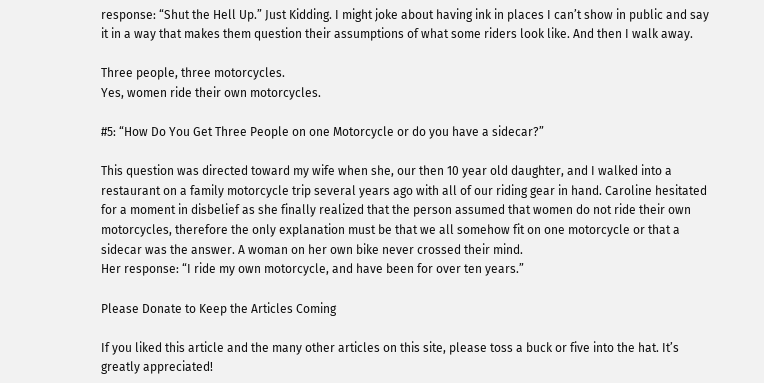response: “Shut the Hell Up.” Just Kidding. I might joke about having ink in places I can’t show in public and say it in a way that makes them question their assumptions of what some riders look like. And then I walk away.

Three people, three motorcycles.
Yes, women ride their own motorcycles.

#5: “How Do You Get Three People on one Motorcycle or do you have a sidecar?”

This question was directed toward my wife when she, our then 10 year old daughter, and I walked into a restaurant on a family motorcycle trip several years ago with all of our riding gear in hand. Caroline hesitated for a moment in disbelief as she finally realized that the person assumed that women do not ride their own motorcycles, therefore the only explanation must be that we all somehow fit on one motorcycle or that a sidecar was the answer. A woman on her own bike never crossed their mind.
Her response: “I ride my own motorcycle, and have been for over ten years.”

Please Donate to Keep the Articles Coming

If you liked this article and the many other articles on this site, please toss a buck or five into the hat. It’s greatly appreciated!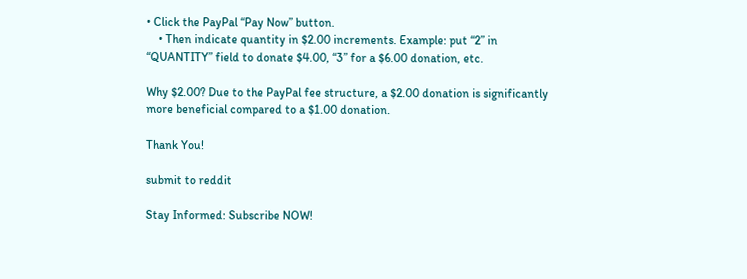• Click the PayPal “Pay Now” button.
    • Then indicate quantity in $2.00 increments. Example: put “2” in “QUANTITY” field to donate $4.00, “3” for a $6.00 donation, etc.

Why $2.00? Due to the PayPal fee structure, a $2.00 donation is significantly more beneficial compared to a $1.00 donation.

Thank You!

submit to reddit

Stay Informed: Subscribe NOW!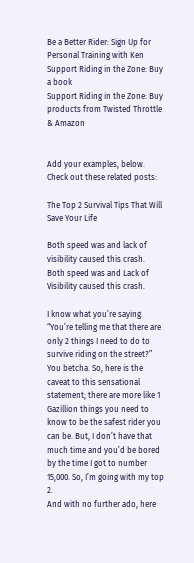Be a Better Rider: Sign Up for Personal Training with Ken
Support Riding in the Zone: Buy a book
Support Riding in the Zone: Buy products from Twisted Throttle & Amazon


Add your examples, below.
Check out these related posts:

The Top 2 Survival Tips That Will Save Your Life

Both speed was and lack of visibility caused this crash.
Both speed was and Lack of Visibility caused this crash.

I know what you’re saying. “You’re telling me that there are only 2 things I need to do to survive riding on the street?” You betcha. So, here is the caveat to this sensational statement; there are more like 1 Gazillion things you need to know to be the safest rider you can be. But, I don’t have that much time and you’d be bored by the time I got to number 15,000. So, I’m going with my top 2.
And with no further ado, here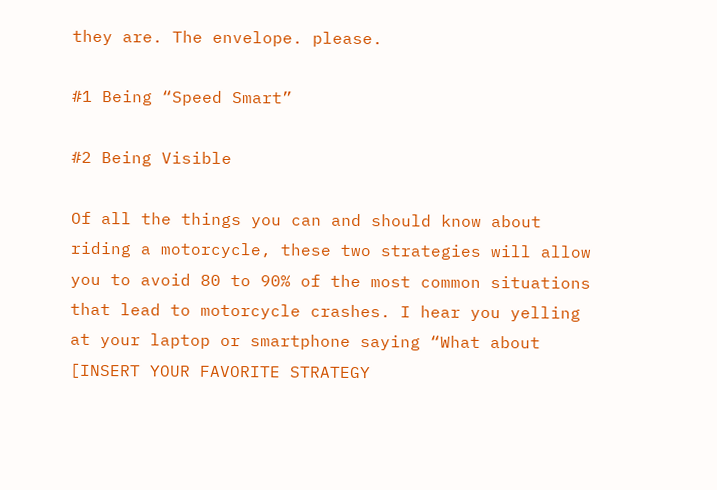they are. The envelope. please.

#1 Being “Speed Smart”

#2 Being Visible

Of all the things you can and should know about riding a motorcycle, these two strategies will allow you to avoid 80 to 90% of the most common situations that lead to motorcycle crashes. I hear you yelling at your laptop or smartphone saying “What about [INSERT YOUR FAVORITE STRATEGY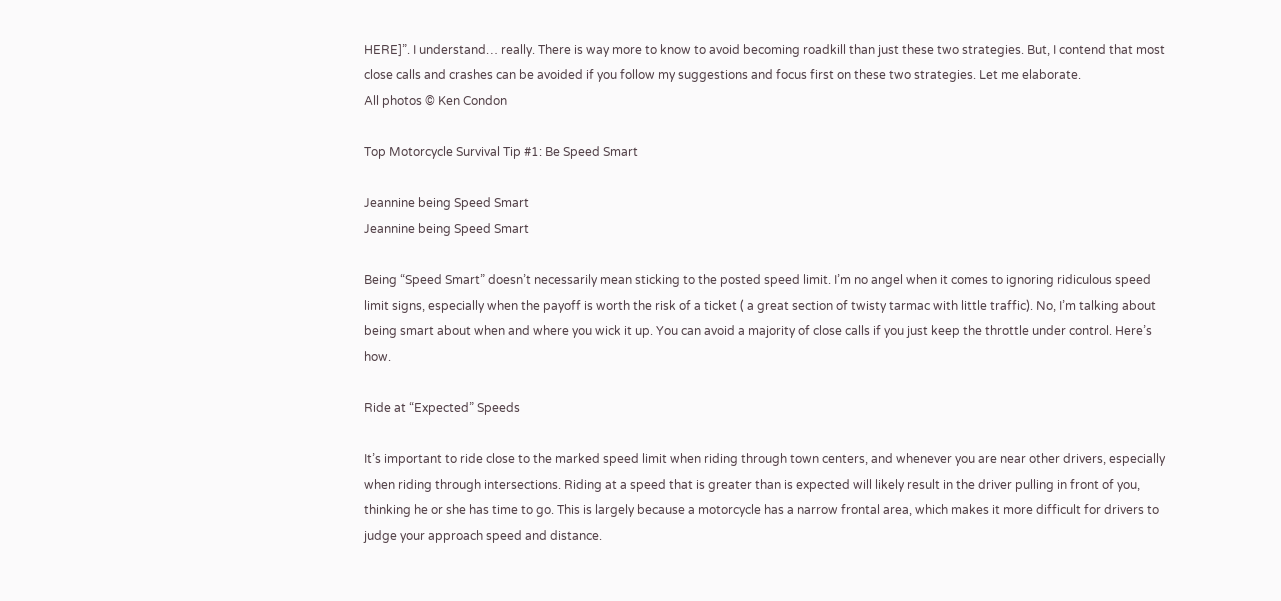HERE]”. I understand… really. There is way more to know to avoid becoming roadkill than just these two strategies. But, I contend that most close calls and crashes can be avoided if you follow my suggestions and focus first on these two strategies. Let me elaborate.
All photos © Ken Condon

Top Motorcycle Survival Tip #1: Be Speed Smart

Jeannine being Speed Smart
Jeannine being Speed Smart

Being “Speed Smart” doesn’t necessarily mean sticking to the posted speed limit. I’m no angel when it comes to ignoring ridiculous speed limit signs, especially when the payoff is worth the risk of a ticket ( a great section of twisty tarmac with little traffic). No, I’m talking about being smart about when and where you wick it up. You can avoid a majority of close calls if you just keep the throttle under control. Here’s how.

Ride at “Expected” Speeds

It’s important to ride close to the marked speed limit when riding through town centers, and whenever you are near other drivers, especially when riding through intersections. Riding at a speed that is greater than is expected will likely result in the driver pulling in front of you, thinking he or she has time to go. This is largely because a motorcycle has a narrow frontal area, which makes it more difficult for drivers to judge your approach speed and distance.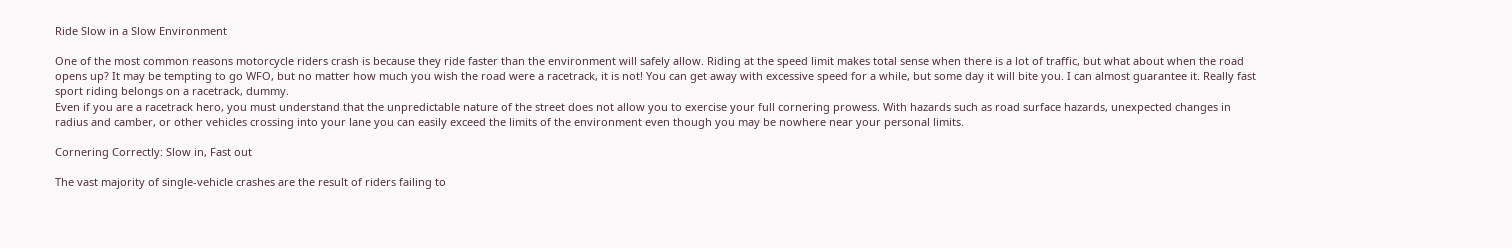Ride Slow in a Slow Environment

One of the most common reasons motorcycle riders crash is because they ride faster than the environment will safely allow. Riding at the speed limit makes total sense when there is a lot of traffic, but what about when the road opens up? It may be tempting to go WFO, but no matter how much you wish the road were a racetrack, it is not! You can get away with excessive speed for a while, but some day it will bite you. I can almost guarantee it. Really fast sport riding belongs on a racetrack, dummy.
Even if you are a racetrack hero, you must understand that the unpredictable nature of the street does not allow you to exercise your full cornering prowess. With hazards such as road surface hazards, unexpected changes in radius and camber, or other vehicles crossing into your lane you can easily exceed the limits of the environment even though you may be nowhere near your personal limits.

Cornering Correctly: Slow in, Fast out

The vast majority of single-vehicle crashes are the result of riders failing to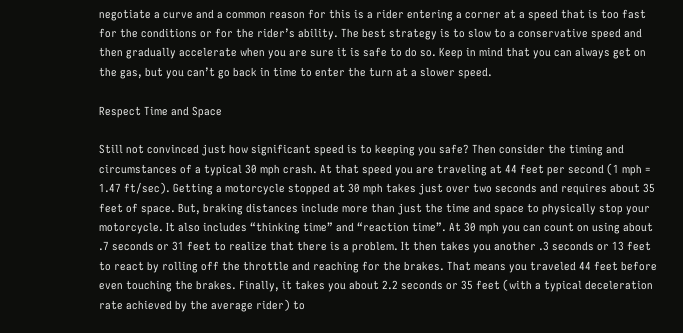negotiate a curve and a common reason for this is a rider entering a corner at a speed that is too fast for the conditions or for the rider’s ability. The best strategy is to slow to a conservative speed and then gradually accelerate when you are sure it is safe to do so. Keep in mind that you can always get on the gas, but you can’t go back in time to enter the turn at a slower speed.

Respect Time and Space

Still not convinced just how significant speed is to keeping you safe? Then consider the timing and circumstances of a typical 30 mph crash. At that speed you are traveling at 44 feet per second (1 mph = 1.47 ft/sec). Getting a motorcycle stopped at 30 mph takes just over two seconds and requires about 35 feet of space. But, braking distances include more than just the time and space to physically stop your motorcycle. It also includes “thinking time” and “reaction time”. At 30 mph you can count on using about .7 seconds or 31 feet to realize that there is a problem. It then takes you another .3 seconds or 13 feet to react by rolling off the throttle and reaching for the brakes. That means you traveled 44 feet before even touching the brakes. Finally, it takes you about 2.2 seconds or 35 feet (with a typical deceleration rate achieved by the average rider) to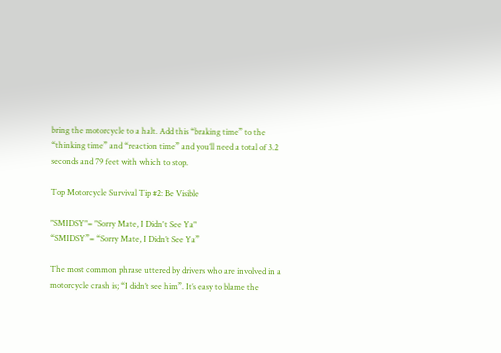bring the motorcycle to a halt. Add this “braking time” to the “thinking time” and “reaction time” and you’ll need a total of 3.2 seconds and 79 feet with which to stop.

Top Motorcycle Survival Tip #2: Be Visible

"SMIDSY"= "Sorry Mate, I Didn't See Ya"
“SMIDSY”= “Sorry Mate, I Didn’t See Ya”

The most common phrase uttered by drivers who are involved in a motorcycle crash is; “I didn’t see him”. It’s easy to blame the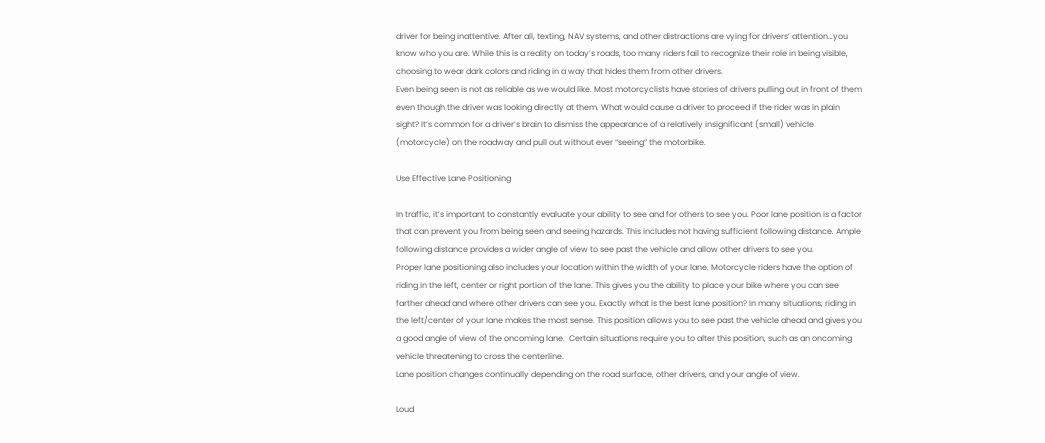driver for being inattentive. After all, texting, NAV systems, and other distractions are vying for drivers’ attention…you know who you are. While this is a reality on today’s roads, too many riders fail to recognize their role in being visible, choosing to wear dark colors and riding in a way that hides them from other drivers.
Even being seen is not as reliable as we would like. Most motorcyclists have stories of drivers pulling out in front of them even though the driver was looking directly at them. What would cause a driver to proceed if the rider was in plain sight? It’s common for a driver’s brain to dismiss the appearance of a relatively insignificant (small) vehicle (motorcycle) on the roadway and pull out without ever “seeing” the motorbike.

Use Effective Lane Positioning

In traffic, it’s important to constantly evaluate your ability to see and for others to see you. Poor lane position is a factor that can prevent you from being seen and seeing hazards. This includes not having sufficient following distance. Ample following distance provides a wider angle of view to see past the vehicle and allow other drivers to see you.
Proper lane positioning also includes your location within the width of your lane. Motorcycle riders have the option of riding in the left, center or right portion of the lane. This gives you the ability to place your bike where you can see farther ahead and where other drivers can see you. Exactly what is the best lane position? In many situations, riding in the left/center of your lane makes the most sense. This position allows you to see past the vehicle ahead and gives you a good angle of view of the oncoming lane.  Certain situations require you to alter this position, such as an oncoming vehicle threatening to cross the centerline.
Lane position changes continually depending on the road surface, other drivers, and your angle of view.

Loud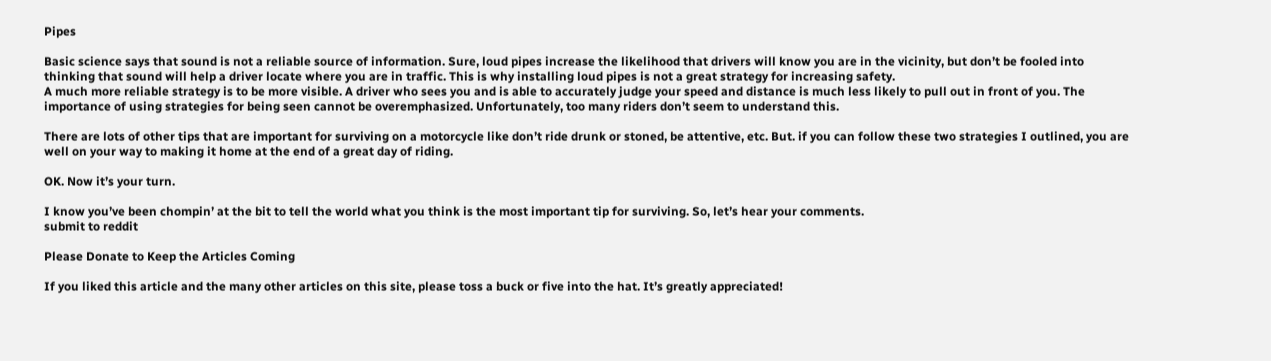Pipes

Basic science says that sound is not a reliable source of information. Sure, loud pipes increase the likelihood that drivers will know you are in the vicinity, but don’t be fooled into thinking that sound will help a driver locate where you are in traffic. This is why installing loud pipes is not a great strategy for increasing safety.
A much more reliable strategy is to be more visible. A driver who sees you and is able to accurately judge your speed and distance is much less likely to pull out in front of you. The importance of using strategies for being seen cannot be overemphasized. Unfortunately, too many riders don’t seem to understand this.

There are lots of other tips that are important for surviving on a motorcycle like don’t ride drunk or stoned, be attentive, etc. But. if you can follow these two strategies I outlined, you are well on your way to making it home at the end of a great day of riding.

OK. Now it’s your turn.

I know you’ve been chompin’ at the bit to tell the world what you think is the most important tip for surviving. So, let’s hear your comments.
submit to reddit

Please Donate to Keep the Articles Coming

If you liked this article and the many other articles on this site, please toss a buck or five into the hat. It’s greatly appreciated!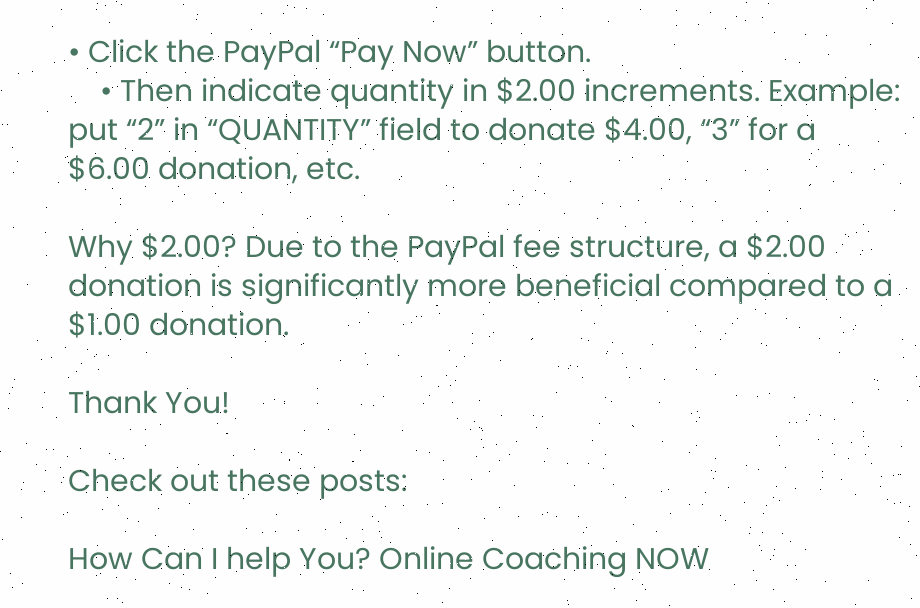• Click the PayPal “Pay Now” button.
    • Then indicate quantity in $2.00 increments. Example: put “2” in “QUANTITY” field to donate $4.00, “3” for a $6.00 donation, etc.

Why $2.00? Due to the PayPal fee structure, a $2.00 donation is significantly more beneficial compared to a $1.00 donation.

Thank You!

Check out these posts:

How Can I help You? Online Coaching NOW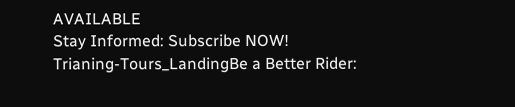AVAILABLE
Stay Informed: Subscribe NOW!
Trianing-Tours_LandingBe a Better Rider: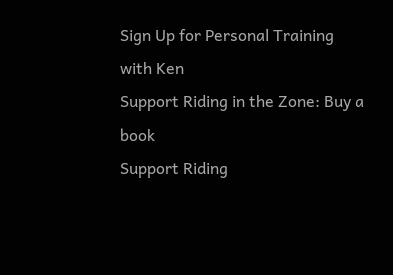Sign Up for Personal Training with Ken
Support Riding in the Zone: Buy a book
Support Riding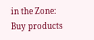in the Zone: Buy products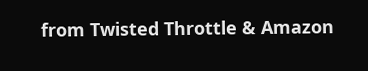from Twisted Throttle & Amazon